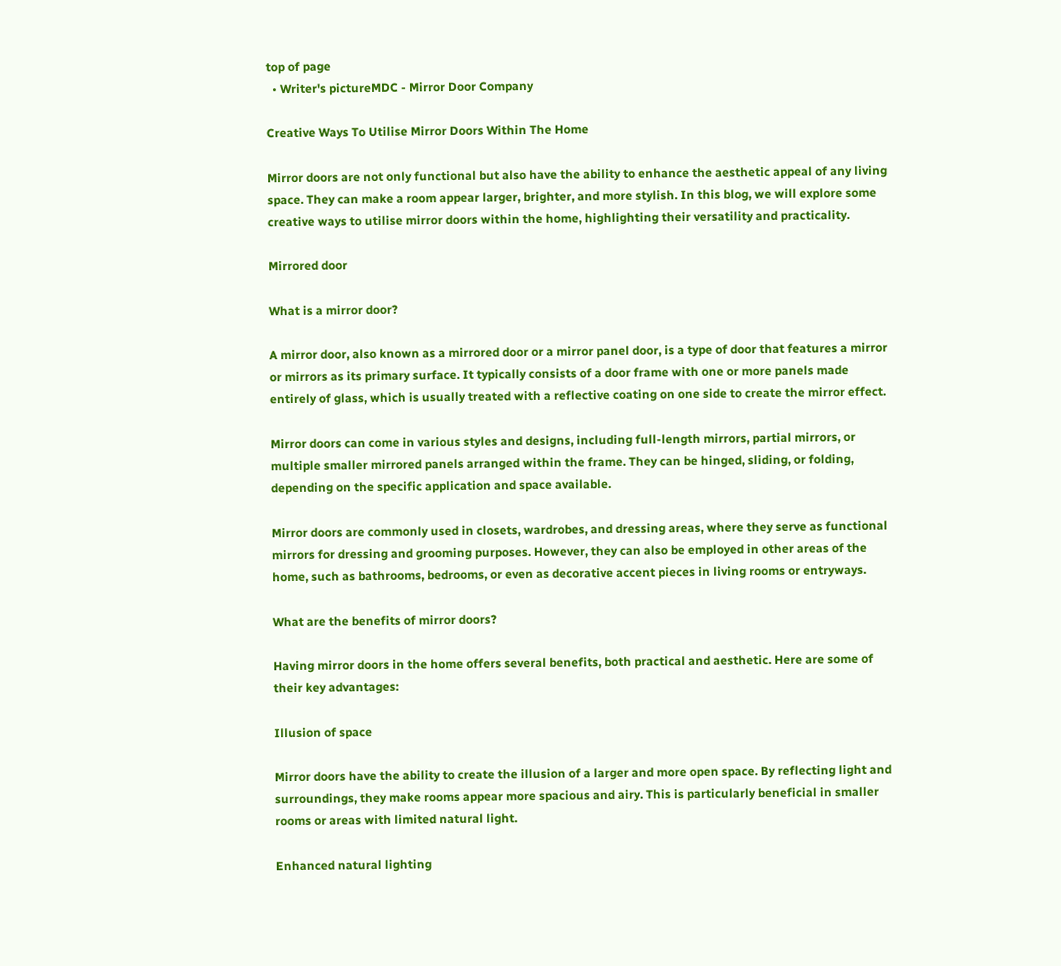top of page
  • Writer's pictureMDC - Mirror Door Company

Creative Ways To Utilise Mirror Doors Within The Home

Mirror doors are not only functional but also have the ability to enhance the aesthetic appeal of any living space. They can make a room appear larger, brighter, and more stylish. In this blog, we will explore some creative ways to utilise mirror doors within the home, highlighting their versatility and practicality.

Mirrored door

What is a mirror door?

A mirror door, also known as a mirrored door or a mirror panel door, is a type of door that features a mirror or mirrors as its primary surface. It typically consists of a door frame with one or more panels made entirely of glass, which is usually treated with a reflective coating on one side to create the mirror effect.

Mirror doors can come in various styles and designs, including full-length mirrors, partial mirrors, or multiple smaller mirrored panels arranged within the frame. They can be hinged, sliding, or folding, depending on the specific application and space available.

Mirror doors are commonly used in closets, wardrobes, and dressing areas, where they serve as functional mirrors for dressing and grooming purposes. However, they can also be employed in other areas of the home, such as bathrooms, bedrooms, or even as decorative accent pieces in living rooms or entryways.

What are the benefits of mirror doors?

Having mirror doors in the home offers several benefits, both practical and aesthetic. Here are some of their key advantages:

Illusion of space

Mirror doors have the ability to create the illusion of a larger and more open space. By reflecting light and surroundings, they make rooms appear more spacious and airy. This is particularly beneficial in smaller rooms or areas with limited natural light.

Enhanced natural lighting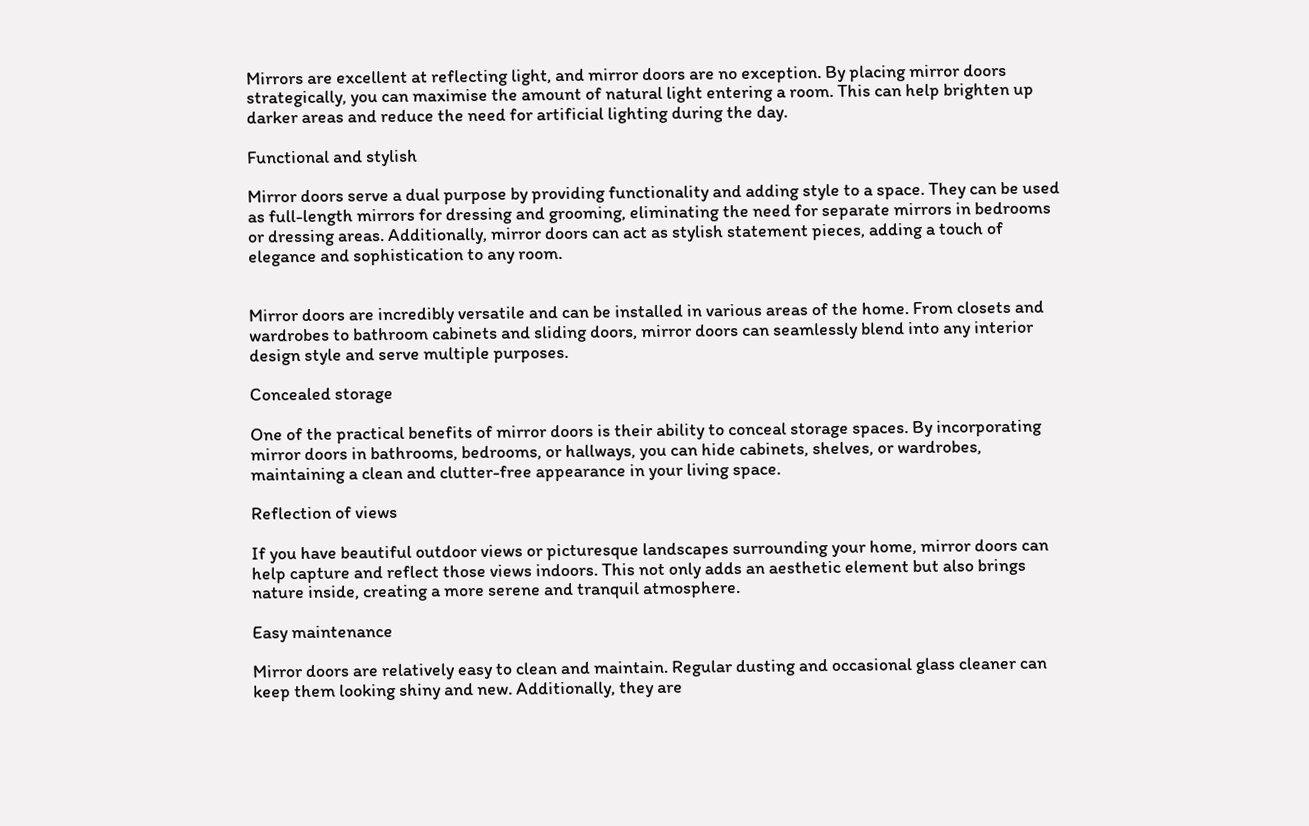Mirrors are excellent at reflecting light, and mirror doors are no exception. By placing mirror doors strategically, you can maximise the amount of natural light entering a room. This can help brighten up darker areas and reduce the need for artificial lighting during the day.

Functional and stylish

Mirror doors serve a dual purpose by providing functionality and adding style to a space. They can be used as full-length mirrors for dressing and grooming, eliminating the need for separate mirrors in bedrooms or dressing areas. Additionally, mirror doors can act as stylish statement pieces, adding a touch of elegance and sophistication to any room.


Mirror doors are incredibly versatile and can be installed in various areas of the home. From closets and wardrobes to bathroom cabinets and sliding doors, mirror doors can seamlessly blend into any interior design style and serve multiple purposes.

Concealed storage

One of the practical benefits of mirror doors is their ability to conceal storage spaces. By incorporating mirror doors in bathrooms, bedrooms, or hallways, you can hide cabinets, shelves, or wardrobes, maintaining a clean and clutter-free appearance in your living space.

Reflection of views

If you have beautiful outdoor views or picturesque landscapes surrounding your home, mirror doors can help capture and reflect those views indoors. This not only adds an aesthetic element but also brings nature inside, creating a more serene and tranquil atmosphere.

Easy maintenance

Mirror doors are relatively easy to clean and maintain. Regular dusting and occasional glass cleaner can keep them looking shiny and new. Additionally, they are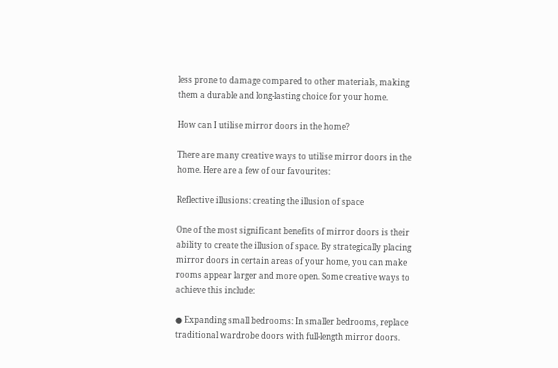less prone to damage compared to other materials, making them a durable and long-lasting choice for your home.

How can I utilise mirror doors in the home?

There are many creative ways to utilise mirror doors in the home. Here are a few of our favourites:

Reflective illusions: creating the illusion of space

One of the most significant benefits of mirror doors is their ability to create the illusion of space. By strategically placing mirror doors in certain areas of your home, you can make rooms appear larger and more open. Some creative ways to achieve this include:

● Expanding small bedrooms: In smaller bedrooms, replace traditional wardrobe doors with full-length mirror doors.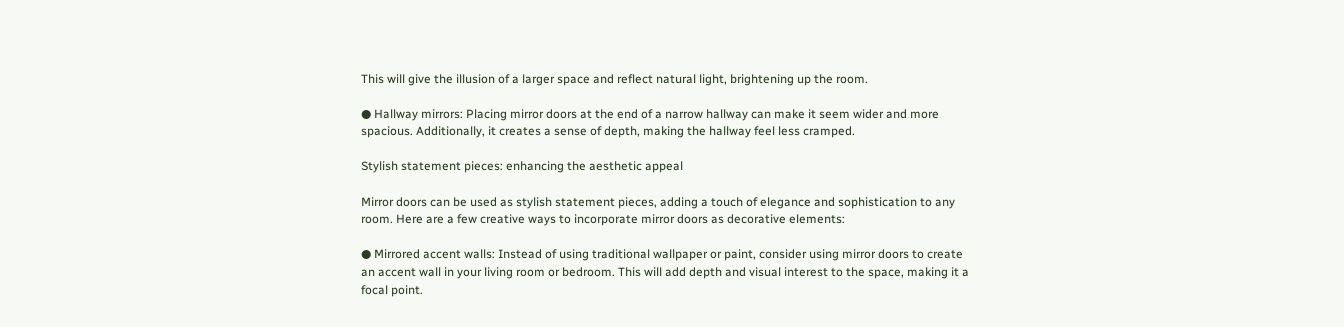This will give the illusion of a larger space and reflect natural light, brightening up the room.

● Hallway mirrors: Placing mirror doors at the end of a narrow hallway can make it seem wider and more spacious. Additionally, it creates a sense of depth, making the hallway feel less cramped.

Stylish statement pieces: enhancing the aesthetic appeal

Mirror doors can be used as stylish statement pieces, adding a touch of elegance and sophistication to any room. Here are a few creative ways to incorporate mirror doors as decorative elements:

● Mirrored accent walls: Instead of using traditional wallpaper or paint, consider using mirror doors to create an accent wall in your living room or bedroom. This will add depth and visual interest to the space, making it a focal point.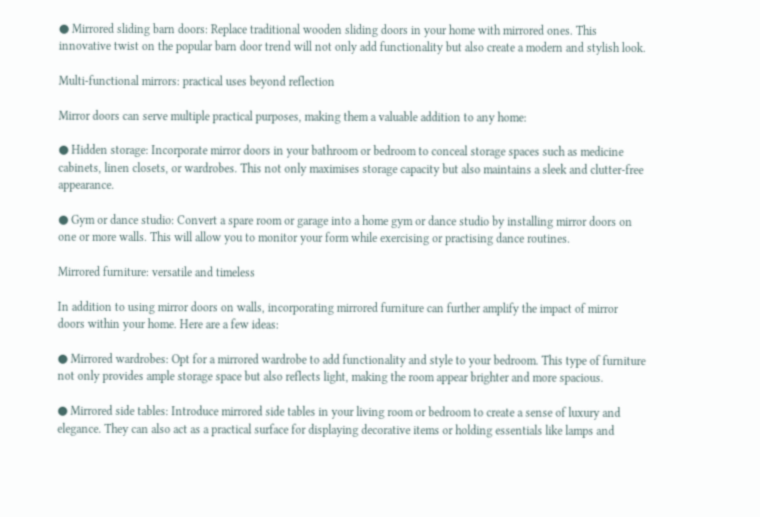● Mirrored sliding barn doors: Replace traditional wooden sliding doors in your home with mirrored ones. This innovative twist on the popular barn door trend will not only add functionality but also create a modern and stylish look.

Multi-functional mirrors: practical uses beyond reflection

Mirror doors can serve multiple practical purposes, making them a valuable addition to any home:

● Hidden storage: Incorporate mirror doors in your bathroom or bedroom to conceal storage spaces such as medicine cabinets, linen closets, or wardrobes. This not only maximises storage capacity but also maintains a sleek and clutter-free appearance.

● Gym or dance studio: Convert a spare room or garage into a home gym or dance studio by installing mirror doors on one or more walls. This will allow you to monitor your form while exercising or practising dance routines.

Mirrored furniture: versatile and timeless

In addition to using mirror doors on walls, incorporating mirrored furniture can further amplify the impact of mirror doors within your home. Here are a few ideas:

● Mirrored wardrobes: Opt for a mirrored wardrobe to add functionality and style to your bedroom. This type of furniture not only provides ample storage space but also reflects light, making the room appear brighter and more spacious.

● Mirrored side tables: Introduce mirrored side tables in your living room or bedroom to create a sense of luxury and elegance. They can also act as a practical surface for displaying decorative items or holding essentials like lamps and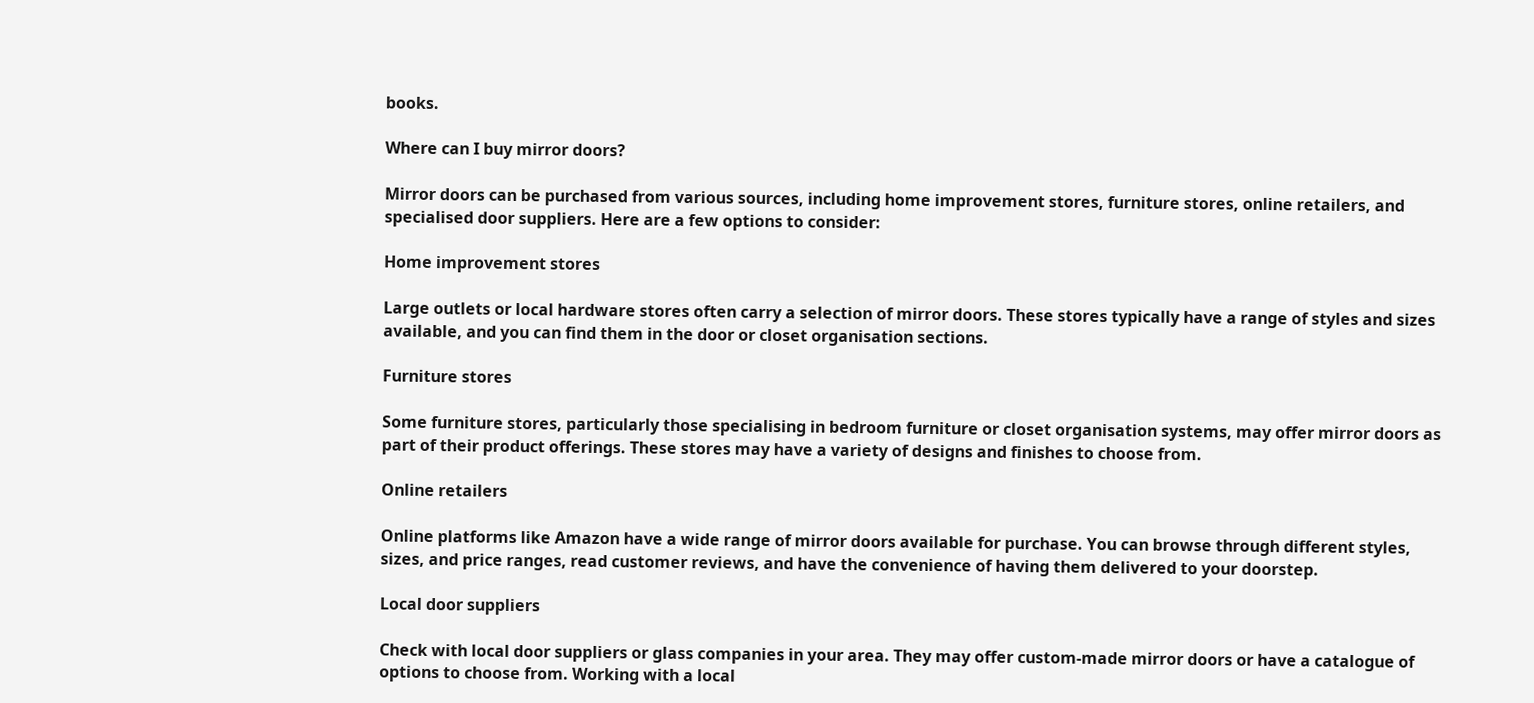books.

Where can I buy mirror doors?

Mirror doors can be purchased from various sources, including home improvement stores, furniture stores, online retailers, and specialised door suppliers. Here are a few options to consider:

Home improvement stores

Large outlets or local hardware stores often carry a selection of mirror doors. These stores typically have a range of styles and sizes available, and you can find them in the door or closet organisation sections.

Furniture stores

Some furniture stores, particularly those specialising in bedroom furniture or closet organisation systems, may offer mirror doors as part of their product offerings. These stores may have a variety of designs and finishes to choose from.

Online retailers

Online platforms like Amazon have a wide range of mirror doors available for purchase. You can browse through different styles, sizes, and price ranges, read customer reviews, and have the convenience of having them delivered to your doorstep.

Local door suppliers

Check with local door suppliers or glass companies in your area. They may offer custom-made mirror doors or have a catalogue of options to choose from. Working with a local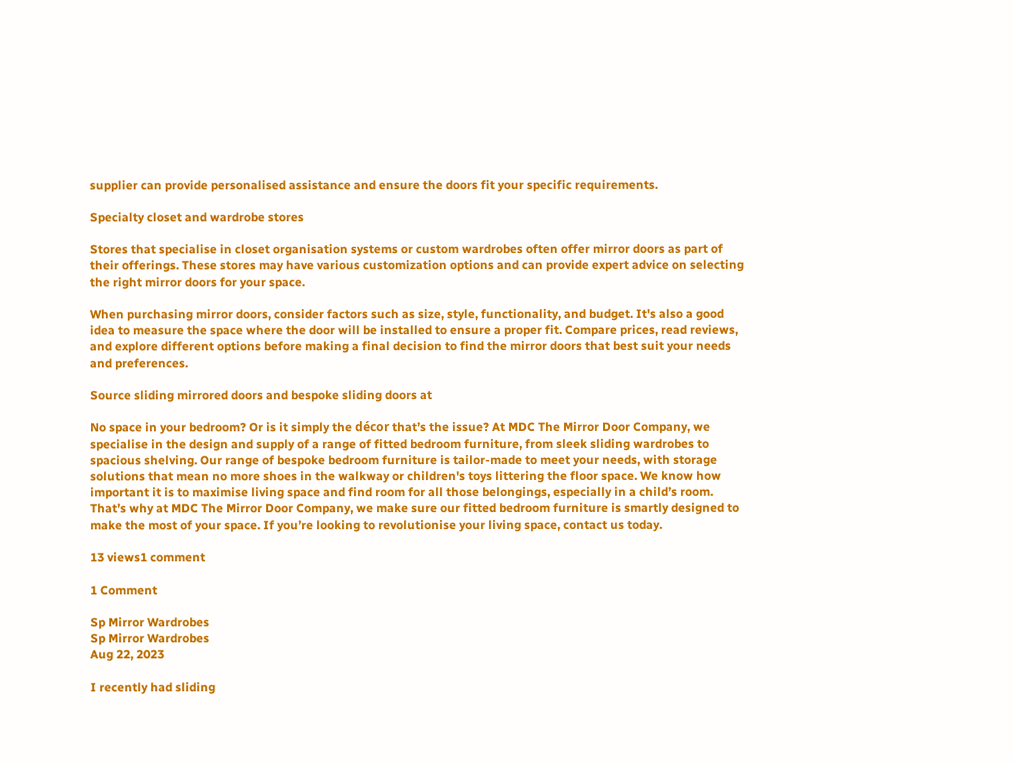supplier can provide personalised assistance and ensure the doors fit your specific requirements.

Specialty closet and wardrobe stores

Stores that specialise in closet organisation systems or custom wardrobes often offer mirror doors as part of their offerings. These stores may have various customization options and can provide expert advice on selecting the right mirror doors for your space.

When purchasing mirror doors, consider factors such as size, style, functionality, and budget. It's also a good idea to measure the space where the door will be installed to ensure a proper fit. Compare prices, read reviews, and explore different options before making a final decision to find the mirror doors that best suit your needs and preferences.

Source sliding mirrored doors and bespoke sliding doors at

No space in your bedroom? Or is it simply the décor that’s the issue? At MDC The Mirror Door Company, we specialise in the design and supply of a range of fitted bedroom furniture, from sleek sliding wardrobes to spacious shelving. Our range of bespoke bedroom furniture is tailor-made to meet your needs, with storage solutions that mean no more shoes in the walkway or children's toys littering the floor space. We know how important it is to maximise living space and find room for all those belongings, especially in a child’s room. That’s why at MDC The Mirror Door Company, we make sure our fitted bedroom furniture is smartly designed to make the most of your space. If you’re looking to revolutionise your living space, contact us today.

13 views1 comment

1 Comment

Sp Mirror Wardrobes
Sp Mirror Wardrobes
Aug 22, 2023

I recently had sliding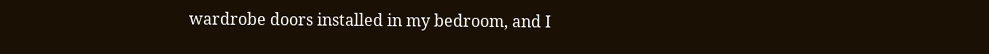wardrobe doors installed in my bedroom, and I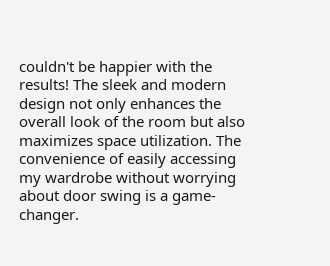couldn't be happier with the results! The sleek and modern design not only enhances the overall look of the room but also maximizes space utilization. The convenience of easily accessing my wardrobe without worrying about door swing is a game-changer.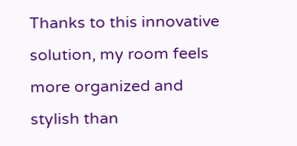Thanks to this innovative solution, my room feels more organized and stylish than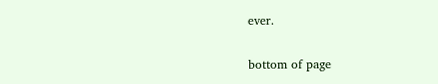ever.

bottom of page